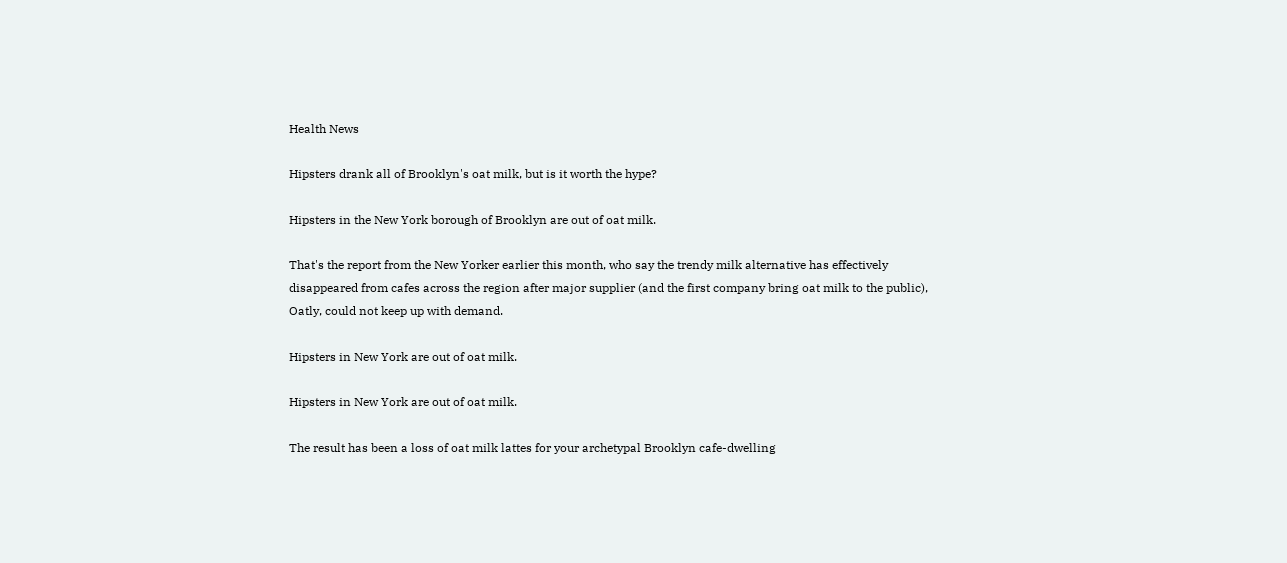Health News

Hipsters drank all of Brooklyn's oat milk, but is it worth the hype?

Hipsters in the New York borough of Brooklyn are out of oat milk.

That's the report from the New Yorker earlier this month, who say the trendy milk alternative has effectively disappeared from cafes across the region after major supplier (and the first company bring oat milk to the public), Oatly, could not keep up with demand.

Hipsters in New York are out of oat milk.

Hipsters in New York are out of oat milk.

The result has been a loss of oat milk lattes for your archetypal Brooklyn cafe-dwelling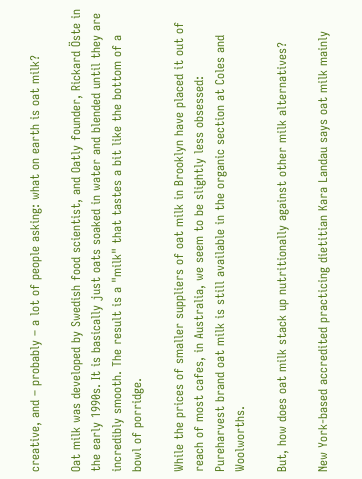creative, and – probably – a lot of people asking: what on earth is oat milk?

Oat milk was developed by Swedish food scientist, and Oatly founder, Rickard Öste in the early 1990s. It is basically just oats soaked in water and blended until they are incredibly smooth. The result is a "milk" that tastes a bit like the bottom of a bowl of porridge.

While the prices of smaller suppliers of oat milk in Brooklyn have placed it out of reach of most cafes, in Australia, we seem to be slightly less obsessed: Pureharvest brand oat milk is still available in the organic section at Coles and Woolworths.

But, how does oat milk stack up nutritionally against other milk alternatives?

New York-based accredited practicing dietitian Kara Landau says oat milk mainly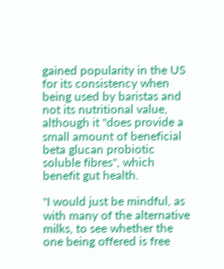gained popularity in the US for its consistency when being used by baristas and not its nutritional value, although it "does provide a small amount of beneficial beta glucan probiotic soluble fibres", which benefit gut health.

"I would just be mindful, as with many of the alternative milks, to see whether the one being offered is free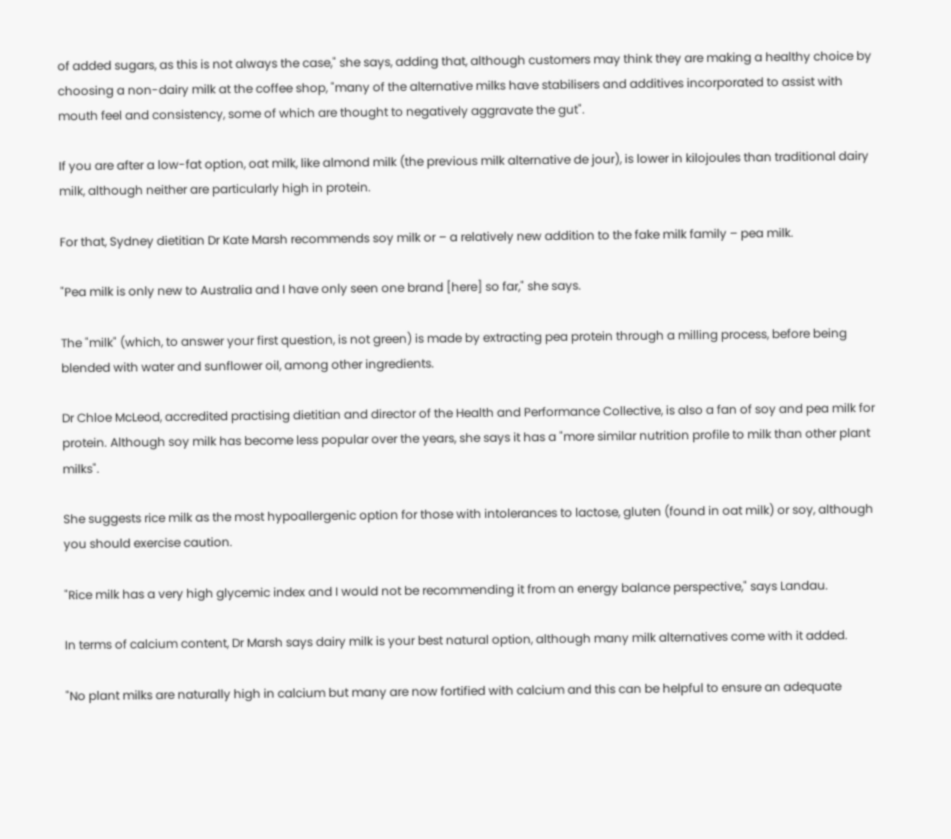of added sugars, as this is not always the case," she says, adding that, although customers may think they are making a healthy choice by choosing a non-dairy milk at the coffee shop, "many of the alternative milks have stabilisers and additives incorporated to assist with mouth feel and consistency, some of which are thought to negatively aggravate the gut".

If you are after a low-fat option, oat milk, like almond milk (the previous milk alternative de jour), is lower in kilojoules than traditional dairy milk, although neither are particularly high in protein.

For that, Sydney dietitian Dr Kate Marsh recommends soy milk or – a relatively new addition to the fake milk family – pea milk.

"Pea milk is only new to Australia and I have only seen one brand [here] so far," she says.

The "milk" (which, to answer your first question, is not green) is made by extracting pea protein through a milling process, before being blended with water and sunflower oil, among other ingredients.

Dr Chloe McLeod, accredited practising dietitian and director of the Health and Performance Collective, is also a fan of soy and pea milk for protein. Although soy milk has become less popular over the years, she says it has a "more similar nutrition profile to milk than other plant milks".

She suggests rice milk as the most hypoallergenic option for those with intolerances to lactose, gluten (found in oat milk) or soy, although you should exercise caution.

"Rice milk has a very high glycemic index and I would not be recommending it from an energy balance perspective," says Landau.

In terms of calcium content, Dr Marsh says dairy milk is your best natural option, although many milk alternatives come with it added.

"No plant milks are naturally high in calcium but many are now fortified with calcium and this can be helpful to ensure an adequate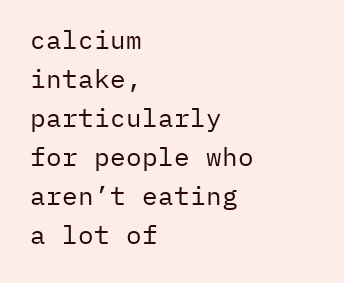calcium intake, particularly for people who aren’t eating a lot of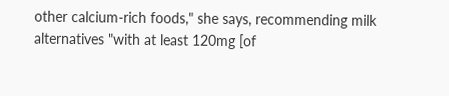other calcium-rich foods," she says, recommending milk alternatives "with at least 120mg [of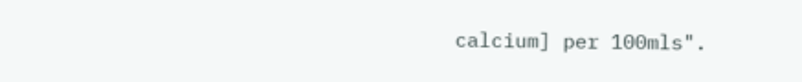calcium] per 100mls".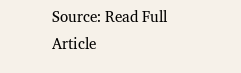Source: Read Full Article